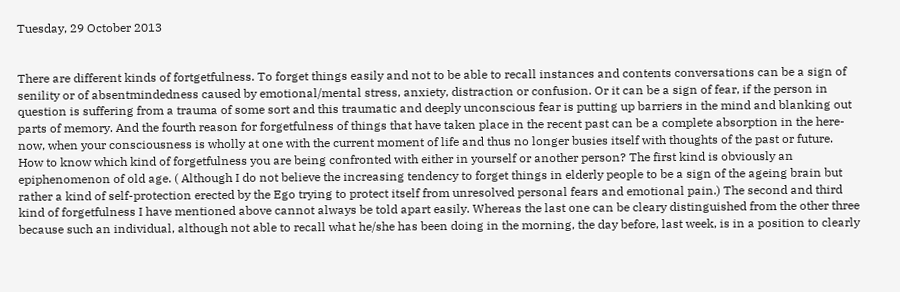Tuesday, 29 October 2013


There are different kinds of fortgetfulness. To forget things easily and not to be able to recall instances and contents conversations can be a sign of senility or of absentmindedness caused by emotional/mental stress, anxiety, distraction or confusion. Or it can be a sign of fear, if the person in question is suffering from a trauma of some sort and this traumatic and deeply unconscious fear is putting up barriers in the mind and blanking out parts of memory. And the fourth reason for forgetfulness of things that have taken place in the recent past can be a complete absorption in the here-now, when your consciousness is wholly at one with the current moment of life and thus no longer busies itself with thoughts of the past or future. How to know which kind of forgetfulness you are being confronted with either in yourself or another person? The first kind is obviously an epiphenomenon of old age. ( Although I do not believe the increasing tendency to forget things in elderly people to be a sign of the ageing brain but rather a kind of self-protection erected by the Ego trying to protect itself from unresolved personal fears and emotional pain.) The second and third kind of forgetfulness I have mentioned above cannot always be told apart easily. Whereas the last one can be cleary distinguished from the other three because such an individual, although not able to recall what he/she has been doing in the morning, the day before, last week, is in a position to clearly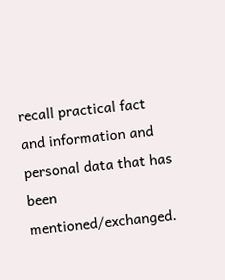recall practical fact and information and personal data that has been mentioned/exchanged.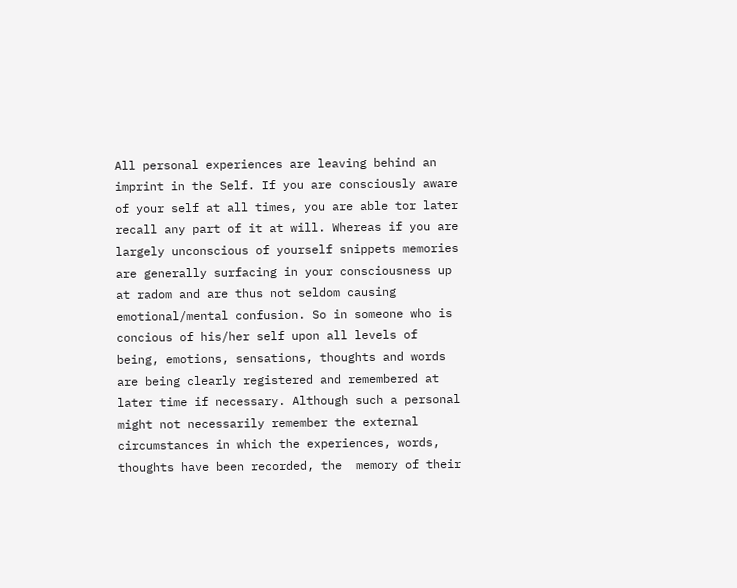All personal experiences are leaving behind an imprint in the Self. If you are consciously aware of your self at all times, you are able tor later recall any part of it at will. Whereas if you are largely unconscious of yourself snippets memories are generally surfacing in your consciousness up at radom and are thus not seldom causing emotional/mental confusion. So in someone who is concious of his/her self upon all levels of being, emotions, sensations, thoughts and words are being clearly registered and remembered at later time if necessary. Although such a personal might not necessarily remember the external circumstances in which the experiences, words, thoughts have been recorded, the  memory of their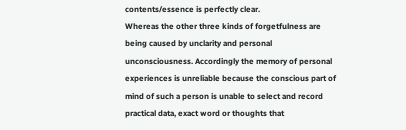contents/essence is perfectly clear.
Whereas the other three kinds of forgetfulness are being caused by unclarity and personal unconsciousness. Accordingly the memory of personal experiences is unreliable because the conscious part of mind of such a person is unable to select and record practical data, exact word or thoughts that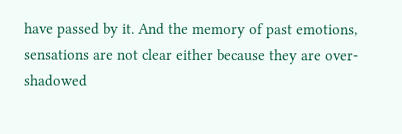have passed by it. And the memory of past emotions, sensations are not clear either because they are over-shadowed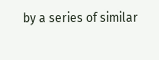by a series of similar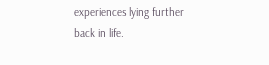experiences lying further back in life.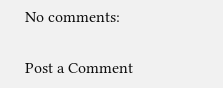No comments:

Post a Comment